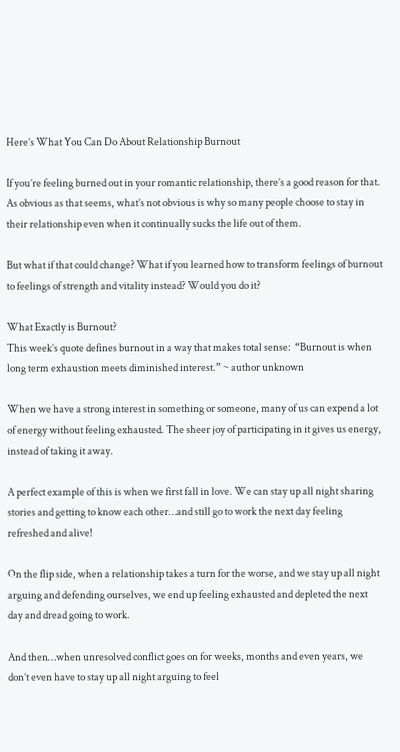Here’s What You Can Do About Relationship Burnout

If you’re feeling burned out in your romantic relationship, there’s a good reason for that. As obvious as that seems, what’s not obvious is why so many people choose to stay in their relationship even when it continually sucks the life out of them.

But what if that could change? What if you learned how to transform feelings of burnout to feelings of strength and vitality instead? Would you do it?

What Exactly is Burnout?
This week’s quote defines burnout in a way that makes total sense:  “Burnout is when long term exhaustion meets diminished interest.” ~ author unknown

When we have a strong interest in something or someone, many of us can expend a lot of energy without feeling exhausted. The sheer joy of participating in it gives us energy, instead of taking it away.

A perfect example of this is when we first fall in love. We can stay up all night sharing stories and getting to know each other…and still go to work the next day feeling refreshed and alive!

On the flip side, when a relationship takes a turn for the worse, and we stay up all night arguing and defending ourselves, we end up feeling exhausted and depleted the next day and dread going to work.

And then…when unresolved conflict goes on for weeks, months and even years, we don’t even have to stay up all night arguing to feel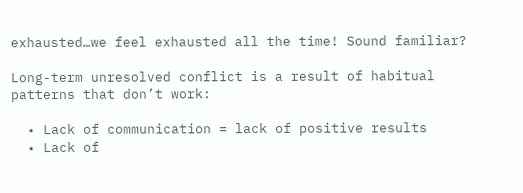exhausted…we feel exhausted all the time! Sound familiar?

Long-term unresolved conflict is a result of habitual patterns that don’t work:

  • Lack of communication = lack of positive results
  • Lack of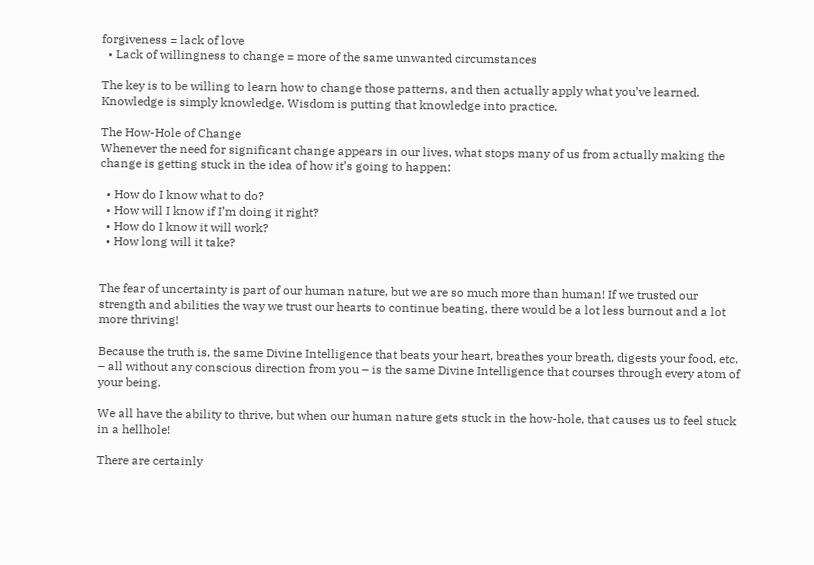forgiveness = lack of love
  • Lack of willingness to change = more of the same unwanted circumstances

The key is to be willing to learn how to change those patterns, and then actually apply what you’ve learned. Knowledge is simply knowledge. Wisdom is putting that knowledge into practice.

The How-Hole of Change
Whenever the need for significant change appears in our lives, what stops many of us from actually making the change is getting stuck in the idea of how it’s going to happen:

  • How do I know what to do?
  • How will I know if I’m doing it right?
  • How do I know it will work?
  • How long will it take?


The fear of uncertainty is part of our human nature, but we are so much more than human! If we trusted our strength and abilities the way we trust our hearts to continue beating, there would be a lot less burnout and a lot more thriving!

Because the truth is, the same Divine Intelligence that beats your heart, breathes your breath, digests your food, etc. – all without any conscious direction from you – is the same Divine Intelligence that courses through every atom of your being.

We all have the ability to thrive, but when our human nature gets stuck in the how-hole, that causes us to feel stuck in a hellhole!

There are certainly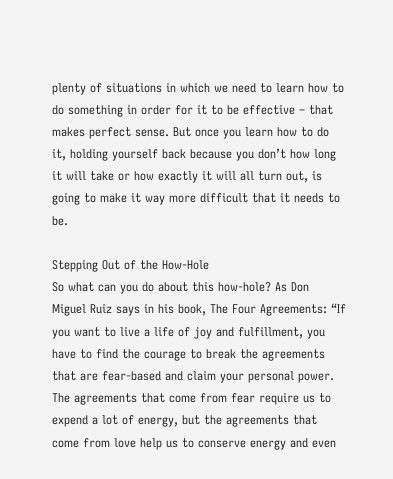plenty of situations in which we need to learn how to do something in order for it to be effective – that makes perfect sense. But once you learn how to do it, holding yourself back because you don’t how long it will take or how exactly it will all turn out, is going to make it way more difficult that it needs to be.

Stepping Out of the How-Hole
So what can you do about this how-hole? As Don Miguel Ruiz says in his book, The Four Agreements: “If you want to live a life of joy and fulfillment, you have to find the courage to break the agreements that are fear-based and claim your personal power. The agreements that come from fear require us to expend a lot of energy, but the agreements that come from love help us to conserve energy and even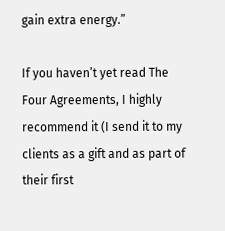gain extra energy.”

If you haven’t yet read The Four Agreements, I highly recommend it (I send it to my clients as a gift and as part of their first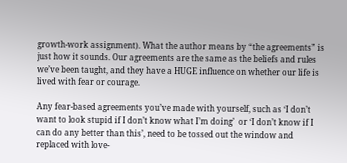growth-work assignment). What the author means by “the agreements” is just how it sounds. Our agreements are the same as the beliefs and rules we’ve been taught, and they have a HUGE influence on whether our life is lived with fear or courage.

Any fear-based agreements you’ve made with yourself, such as ‘I don’t want to look stupid if I don’t know what I’m doing’  or ‘I don’t know if I can do any better than this’, need to be tossed out the window and replaced with love-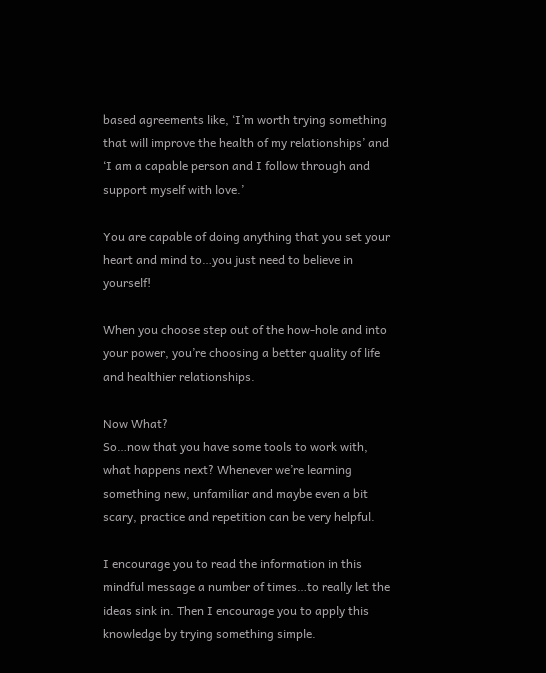based agreements like, ‘I’m worth trying something that will improve the health of my relationships’ and ‘I am a capable person and I follow through and support myself with love.’

You are capable of doing anything that you set your heart and mind to…you just need to believe in yourself!

When you choose step out of the how-hole and into your power, you’re choosing a better quality of life and healthier relationships.

Now What?
So…now that you have some tools to work with, what happens next? Whenever we’re learning something new, unfamiliar and maybe even a bit scary, practice and repetition can be very helpful.

I encourage you to read the information in this mindful message a number of times…to really let the ideas sink in. Then I encourage you to apply this knowledge by trying something simple.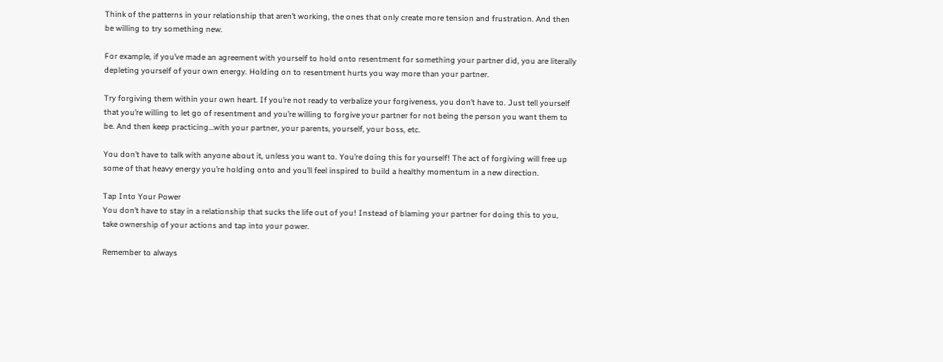Think of the patterns in your relationship that aren’t working, the ones that only create more tension and frustration. And then be willing to try something new.

For example, if you’ve made an agreement with yourself to hold onto resentment for something your partner did, you are literally depleting yourself of your own energy. Holding on to resentment hurts you way more than your partner.

Try forgiving them within your own heart. If you’re not ready to verbalize your forgiveness, you don’t have to. Just tell yourself that you’re willing to let go of resentment and you’re willing to forgive your partner for not being the person you want them to be. And then keep practicing…with your partner, your parents, yourself, your boss, etc.

You don’t have to talk with anyone about it, unless you want to. You’re doing this for yourself! The act of forgiving will free up some of that heavy energy you’re holding onto and you’ll feel inspired to build a healthy momentum in a new direction.

Tap Into Your Power
You don’t have to stay in a relationship that sucks the life out of you! Instead of blaming your partner for doing this to you, take ownership of your actions and tap into your power.

Remember to always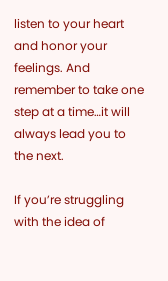listen to your heart and honor your feelings. And remember to take one step at a time…it will always lead you to the next.

If you’re struggling with the idea of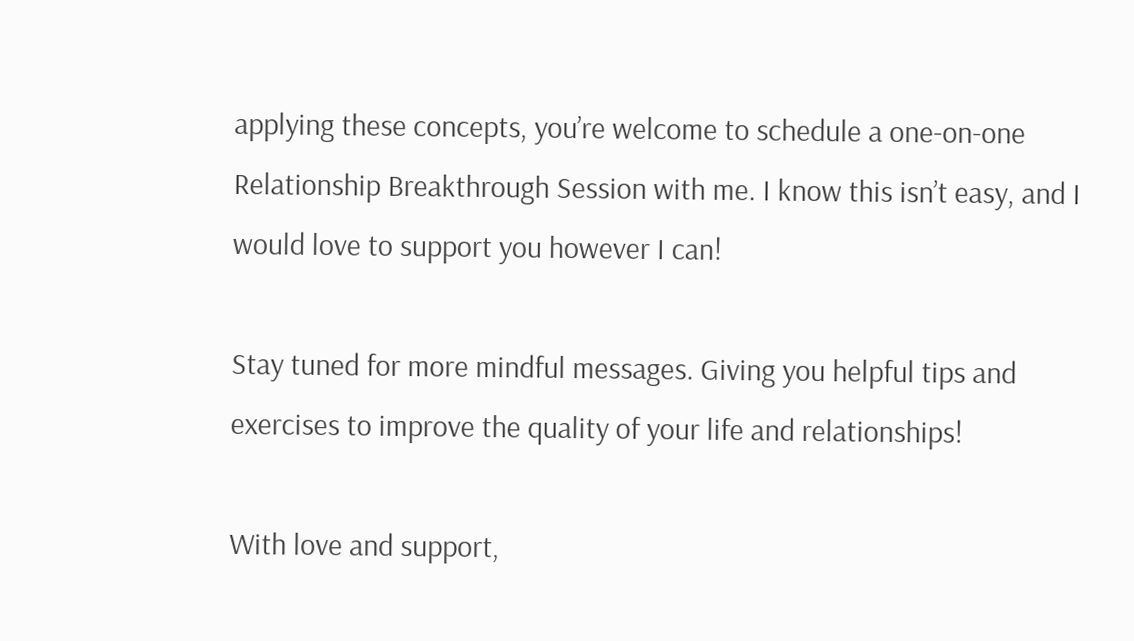applying these concepts, you’re welcome to schedule a one-on-one Relationship Breakthrough Session with me. I know this isn’t easy, and I would love to support you however I can!

Stay tuned for more mindful messages. Giving you helpful tips and exercises to improve the quality of your life and relationships!

With love and support,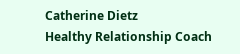Catherine Dietz
Healthy Relationship Coach